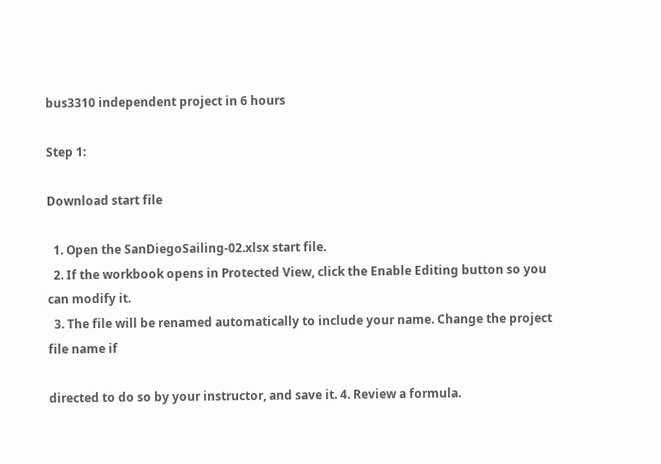bus3310 independent project in 6 hours

Step 1:

Download start file

  1. Open the SanDiegoSailing-02.xlsx start file.
  2. If the workbook opens in Protected View, click the Enable Editing button so you can modify it.
  3. The file will be renamed automatically to include your name. Change the project file name if

directed to do so by your instructor, and save it. 4. Review a formula.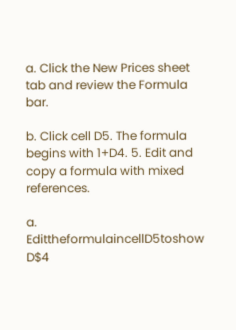a. Click the New Prices sheet tab and review the Formula bar.

b. Click cell D5. The formula begins with 1+D4. 5. Edit and copy a formula with mixed references.

a. EdittheformulaincellD5toshow D$4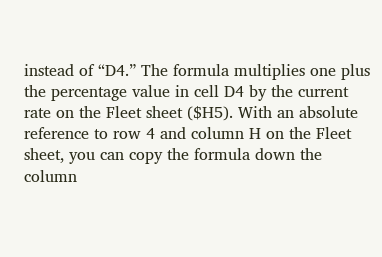instead of “D4.” The formula multiplies one plus the percentage value in cell D4 by the current rate on the Fleet sheet ($H5). With an absolute reference to row 4 and column H on the Fleet sheet, you can copy the formula down the column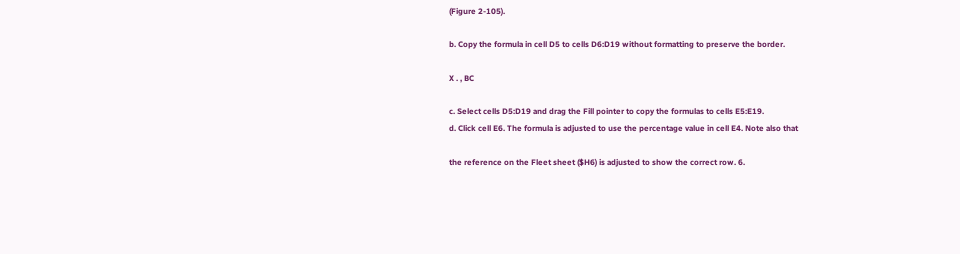(Figure 2-105).

b. Copy the formula in cell D5 to cells D6:D19 without formatting to preserve the border.

X . , BC

c. Select cells D5:D19 and drag the Fill pointer to copy the formulas to cells E5:E19.
d. Click cell E6. The formula is adjusted to use the percentage value in cell E4. Note also that

the reference on the Fleet sheet ($H6) is adjusted to show the correct row. 6.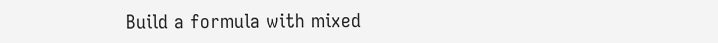Build a formula with mixed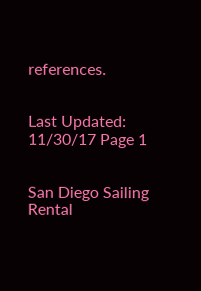references.


Last Updated: 11/30/17 Page 1


San Diego Sailing Rental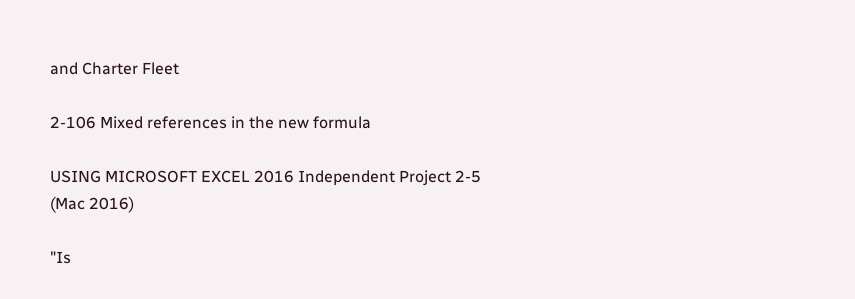and Charter Fleet

2-106 Mixed references in the new formula

USING MICROSOFT EXCEL 2016 Independent Project 2-5 (Mac 2016)

"Is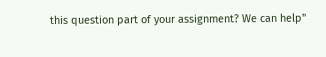this question part of your assignment? We can help"